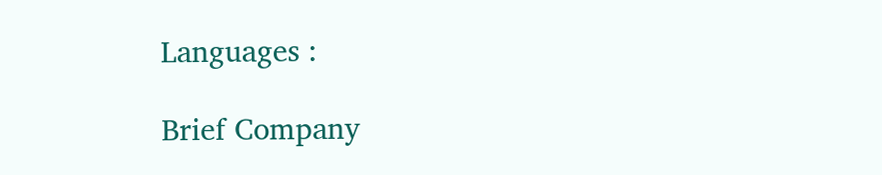Languages :

Brief Company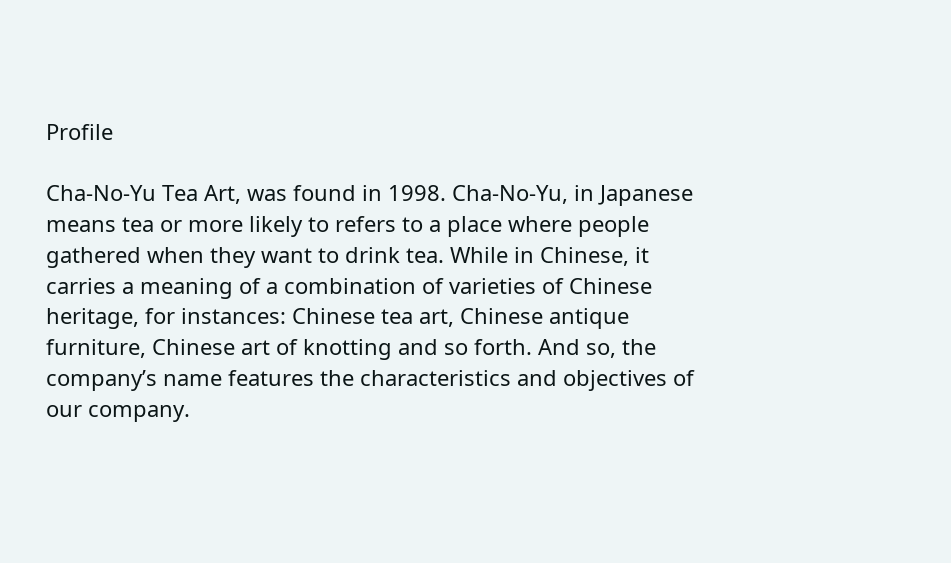Profile

Cha-No-Yu Tea Art, was found in 1998. Cha-No-Yu, in Japanese means tea or more likely to refers to a place where people gathered when they want to drink tea. While in Chinese, it carries a meaning of a combination of varieties of Chinese heritage, for instances: Chinese tea art, Chinese antique furniture, Chinese art of knotting and so forth. And so, the company’s name features the characteristics and objectives of our company.